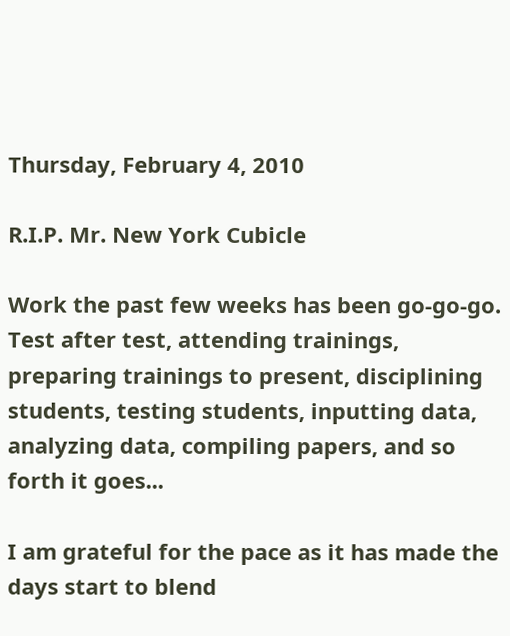Thursday, February 4, 2010

R.I.P. Mr. New York Cubicle

Work the past few weeks has been go-go-go. Test after test, attending trainings, preparing trainings to present, disciplining students, testing students, inputting data, analyzing data, compiling papers, and so forth it goes...

I am grateful for the pace as it has made the days start to blend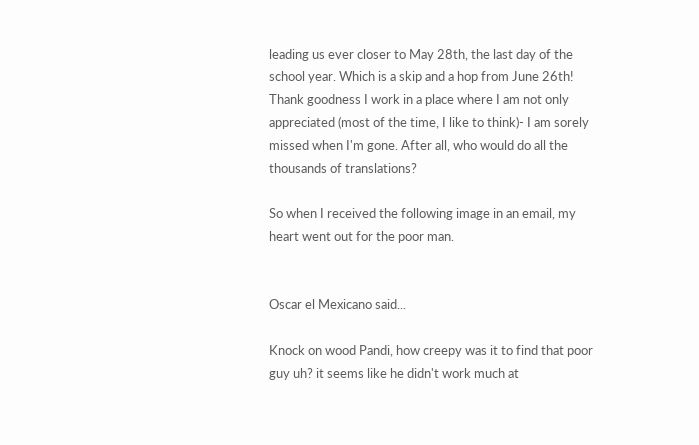leading us ever closer to May 28th, the last day of the school year. Which is a skip and a hop from June 26th! Thank goodness I work in a place where I am not only appreciated (most of the time, I like to think)- I am sorely missed when I'm gone. After all, who would do all the thousands of translations?

So when I received the following image in an email, my heart went out for the poor man.


Oscar el Mexicano said...

Knock on wood Pandi, how creepy was it to find that poor guy uh? it seems like he didn't work much at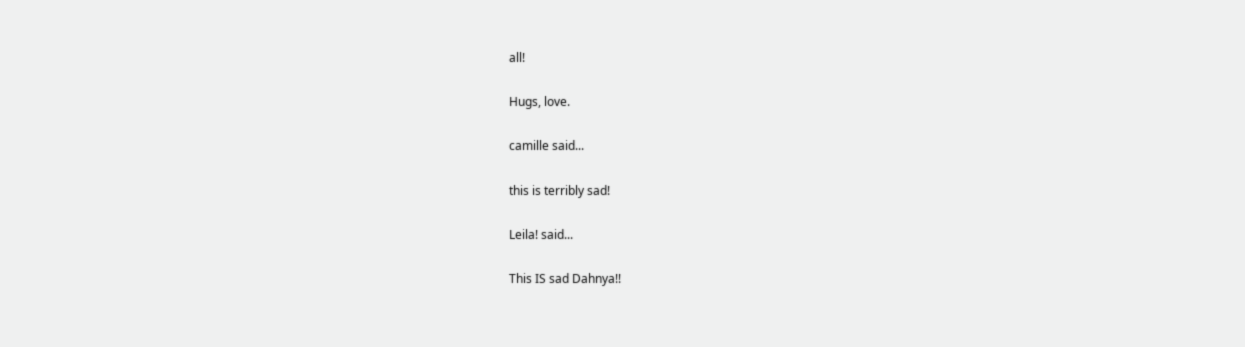all!

Hugs, love.

camille said...

this is terribly sad!

Leila! said...

This IS sad Dahnya!!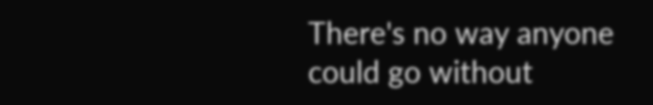There's no way anyone could go without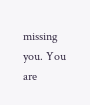missing you. You are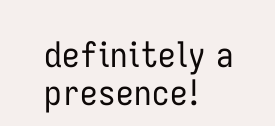definitely a presence!